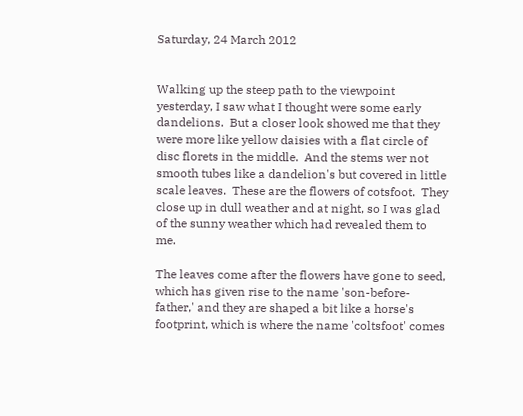Saturday, 24 March 2012


Walking up the steep path to the viewpoint yesterday, I saw what I thought were some early dandelions.  But a closer look showed me that they were more like yellow daisies with a flat circle of disc florets in the middle.  And the stems wer not smooth tubes like a dandelion's but covered in little scale leaves.  These are the flowers of cotsfoot.  They close up in dull weather and at night, so I was glad of the sunny weather which had revealed them to me.

The leaves come after the flowers have gone to seed, which has given rise to the name 'son-before-father,' and they are shaped a bit like a horse's footprint, which is where the name 'coltsfoot' comes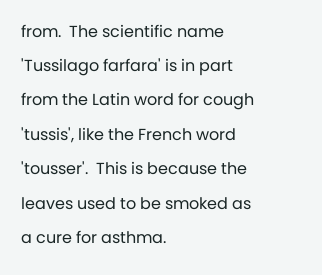from.  The scientific name 'Tussilago farfara' is in part from the Latin word for cough 'tussis', like the French word 'tousser'.  This is because the leaves used to be smoked as a cure for asthma.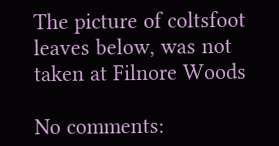The picture of coltsfoot leaves below, was not taken at Filnore Woods

No comments: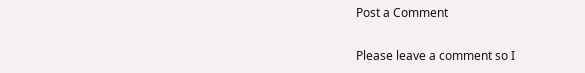Post a Comment

Please leave a comment so I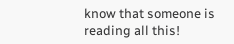know that someone is reading all this!